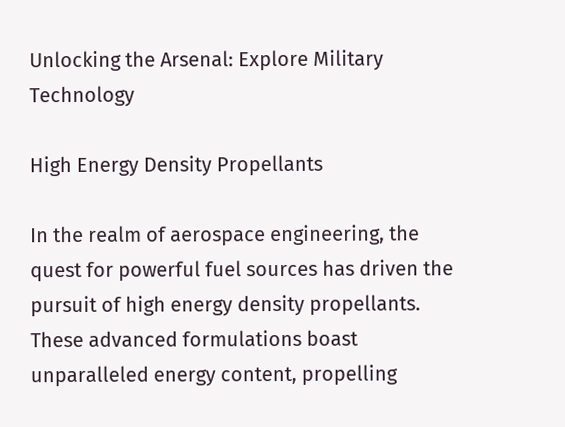Unlocking the Arsenal: Explore Military Technology

High Energy Density Propellants

In the realm of aerospace engineering, the quest for powerful fuel sources has driven the pursuit of high energy density propellants. These advanced formulations boast unparalleled energy content, propelling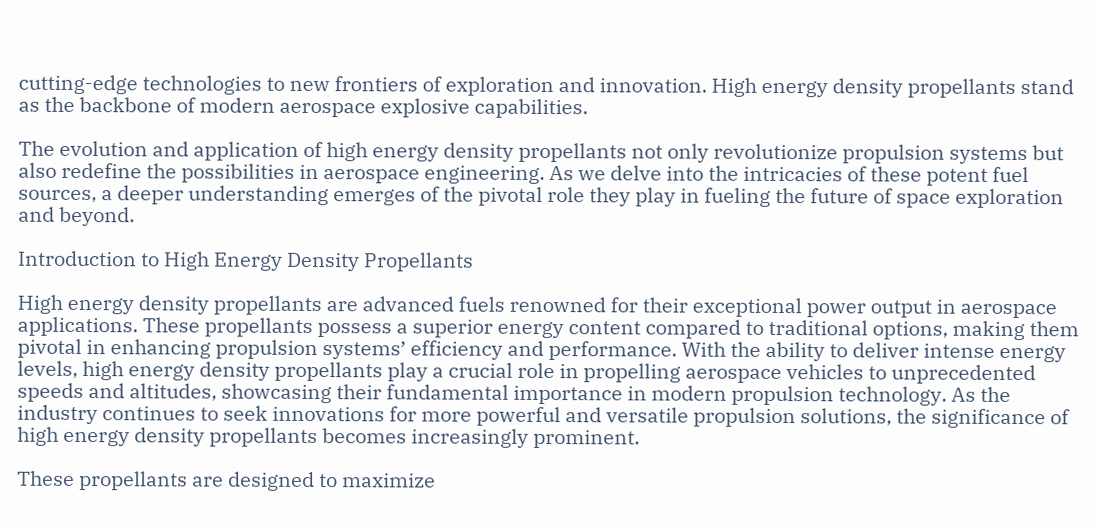cutting-edge technologies to new frontiers of exploration and innovation. High energy density propellants stand as the backbone of modern aerospace explosive capabilities.

The evolution and application of high energy density propellants not only revolutionize propulsion systems but also redefine the possibilities in aerospace engineering. As we delve into the intricacies of these potent fuel sources, a deeper understanding emerges of the pivotal role they play in fueling the future of space exploration and beyond.

Introduction to High Energy Density Propellants

High energy density propellants are advanced fuels renowned for their exceptional power output in aerospace applications. These propellants possess a superior energy content compared to traditional options, making them pivotal in enhancing propulsion systems’ efficiency and performance. With the ability to deliver intense energy levels, high energy density propellants play a crucial role in propelling aerospace vehicles to unprecedented speeds and altitudes, showcasing their fundamental importance in modern propulsion technology. As the industry continues to seek innovations for more powerful and versatile propulsion solutions, the significance of high energy density propellants becomes increasingly prominent.

These propellants are designed to maximize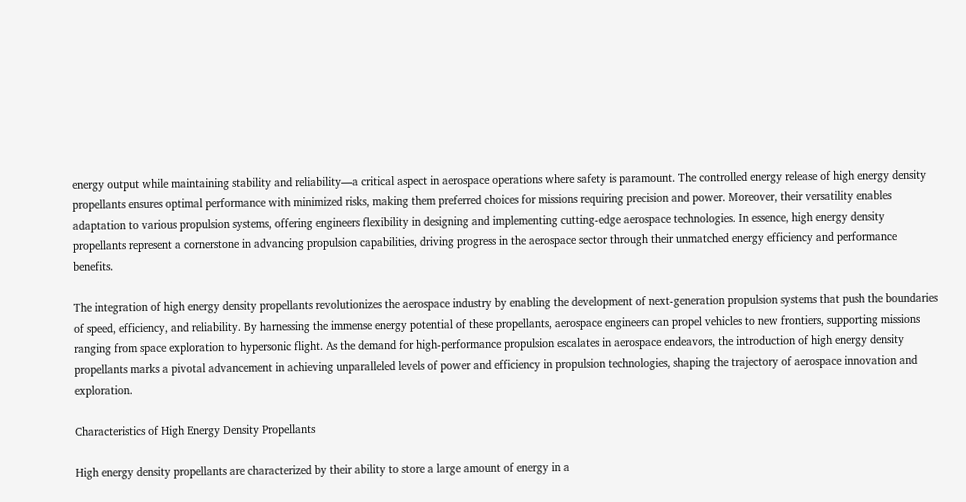energy output while maintaining stability and reliability—a critical aspect in aerospace operations where safety is paramount. The controlled energy release of high energy density propellants ensures optimal performance with minimized risks, making them preferred choices for missions requiring precision and power. Moreover, their versatility enables adaptation to various propulsion systems, offering engineers flexibility in designing and implementing cutting-edge aerospace technologies. In essence, high energy density propellants represent a cornerstone in advancing propulsion capabilities, driving progress in the aerospace sector through their unmatched energy efficiency and performance benefits.

The integration of high energy density propellants revolutionizes the aerospace industry by enabling the development of next-generation propulsion systems that push the boundaries of speed, efficiency, and reliability. By harnessing the immense energy potential of these propellants, aerospace engineers can propel vehicles to new frontiers, supporting missions ranging from space exploration to hypersonic flight. As the demand for high-performance propulsion escalates in aerospace endeavors, the introduction of high energy density propellants marks a pivotal advancement in achieving unparalleled levels of power and efficiency in propulsion technologies, shaping the trajectory of aerospace innovation and exploration.

Characteristics of High Energy Density Propellants

High energy density propellants are characterized by their ability to store a large amount of energy in a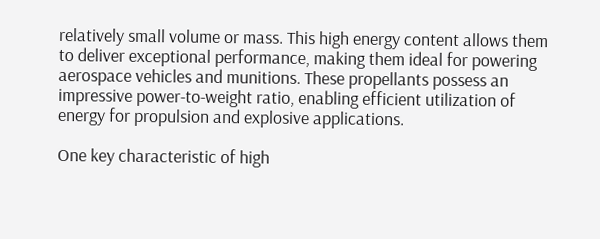relatively small volume or mass. This high energy content allows them to deliver exceptional performance, making them ideal for powering aerospace vehicles and munitions. These propellants possess an impressive power-to-weight ratio, enabling efficient utilization of energy for propulsion and explosive applications.

One key characteristic of high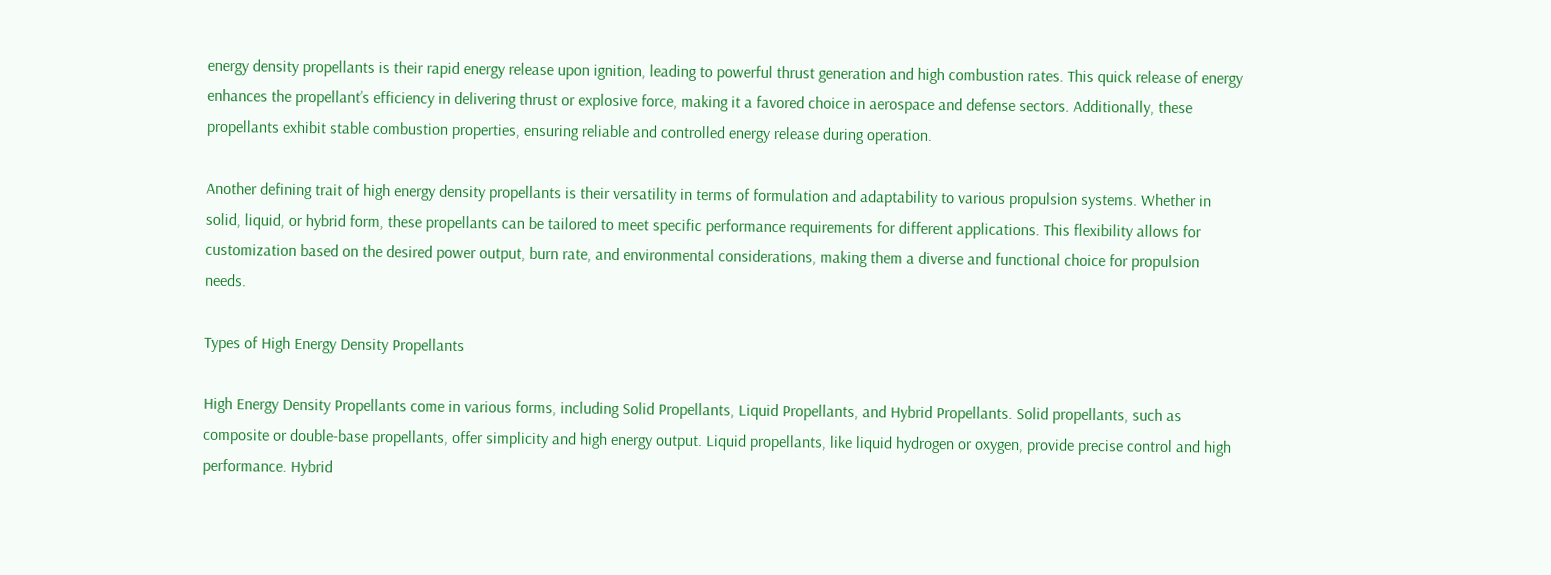energy density propellants is their rapid energy release upon ignition, leading to powerful thrust generation and high combustion rates. This quick release of energy enhances the propellant’s efficiency in delivering thrust or explosive force, making it a favored choice in aerospace and defense sectors. Additionally, these propellants exhibit stable combustion properties, ensuring reliable and controlled energy release during operation.

Another defining trait of high energy density propellants is their versatility in terms of formulation and adaptability to various propulsion systems. Whether in solid, liquid, or hybrid form, these propellants can be tailored to meet specific performance requirements for different applications. This flexibility allows for customization based on the desired power output, burn rate, and environmental considerations, making them a diverse and functional choice for propulsion needs.

Types of High Energy Density Propellants

High Energy Density Propellants come in various forms, including Solid Propellants, Liquid Propellants, and Hybrid Propellants. Solid propellants, such as composite or double-base propellants, offer simplicity and high energy output. Liquid propellants, like liquid hydrogen or oxygen, provide precise control and high performance. Hybrid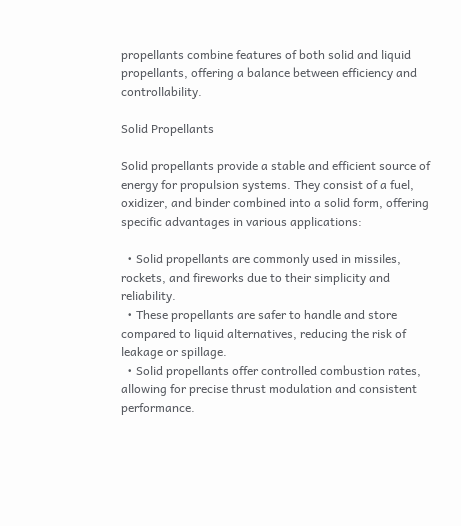propellants combine features of both solid and liquid propellants, offering a balance between efficiency and controllability.

Solid Propellants

Solid propellants provide a stable and efficient source of energy for propulsion systems. They consist of a fuel, oxidizer, and binder combined into a solid form, offering specific advantages in various applications:

  • Solid propellants are commonly used in missiles, rockets, and fireworks due to their simplicity and reliability.
  • These propellants are safer to handle and store compared to liquid alternatives, reducing the risk of leakage or spillage.
  • Solid propellants offer controlled combustion rates, allowing for precise thrust modulation and consistent performance.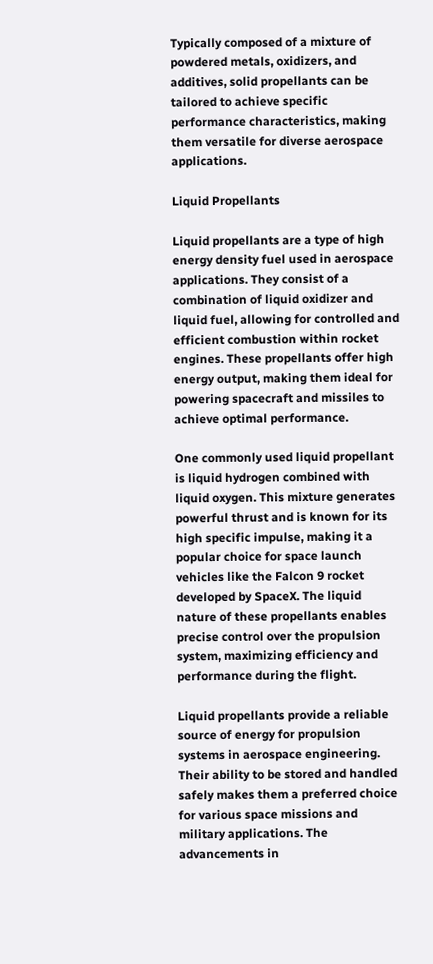Typically composed of a mixture of powdered metals, oxidizers, and additives, solid propellants can be tailored to achieve specific performance characteristics, making them versatile for diverse aerospace applications.

Liquid Propellants

Liquid propellants are a type of high energy density fuel used in aerospace applications. They consist of a combination of liquid oxidizer and liquid fuel, allowing for controlled and efficient combustion within rocket engines. These propellants offer high energy output, making them ideal for powering spacecraft and missiles to achieve optimal performance.

One commonly used liquid propellant is liquid hydrogen combined with liquid oxygen. This mixture generates powerful thrust and is known for its high specific impulse, making it a popular choice for space launch vehicles like the Falcon 9 rocket developed by SpaceX. The liquid nature of these propellants enables precise control over the propulsion system, maximizing efficiency and performance during the flight.

Liquid propellants provide a reliable source of energy for propulsion systems in aerospace engineering. Their ability to be stored and handled safely makes them a preferred choice for various space missions and military applications. The advancements in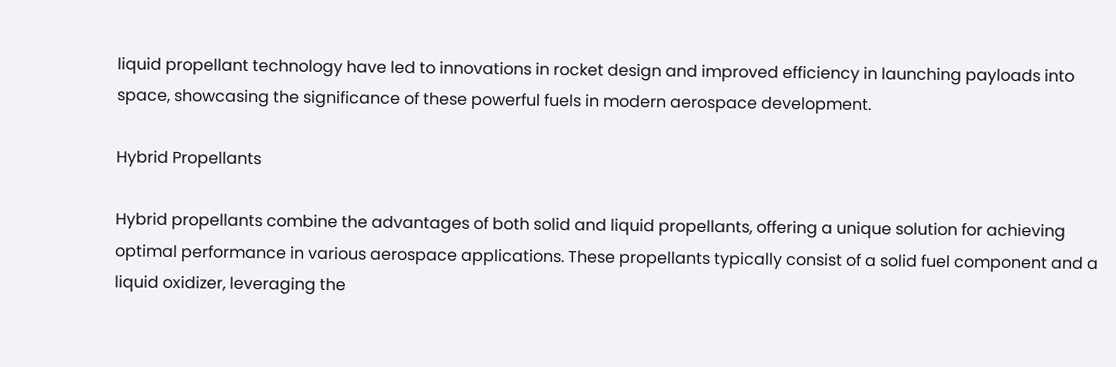liquid propellant technology have led to innovations in rocket design and improved efficiency in launching payloads into space, showcasing the significance of these powerful fuels in modern aerospace development.

Hybrid Propellants

Hybrid propellants combine the advantages of both solid and liquid propellants, offering a unique solution for achieving optimal performance in various aerospace applications. These propellants typically consist of a solid fuel component and a liquid oxidizer, leveraging the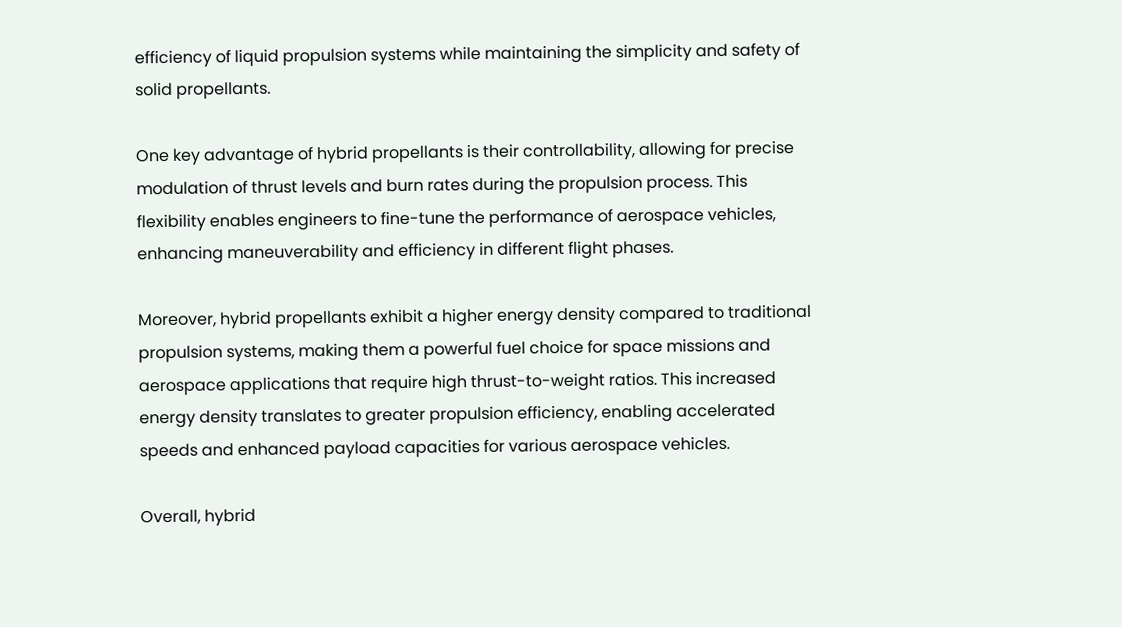efficiency of liquid propulsion systems while maintaining the simplicity and safety of solid propellants.

One key advantage of hybrid propellants is their controllability, allowing for precise modulation of thrust levels and burn rates during the propulsion process. This flexibility enables engineers to fine-tune the performance of aerospace vehicles, enhancing maneuverability and efficiency in different flight phases.

Moreover, hybrid propellants exhibit a higher energy density compared to traditional propulsion systems, making them a powerful fuel choice for space missions and aerospace applications that require high thrust-to-weight ratios. This increased energy density translates to greater propulsion efficiency, enabling accelerated speeds and enhanced payload capacities for various aerospace vehicles.

Overall, hybrid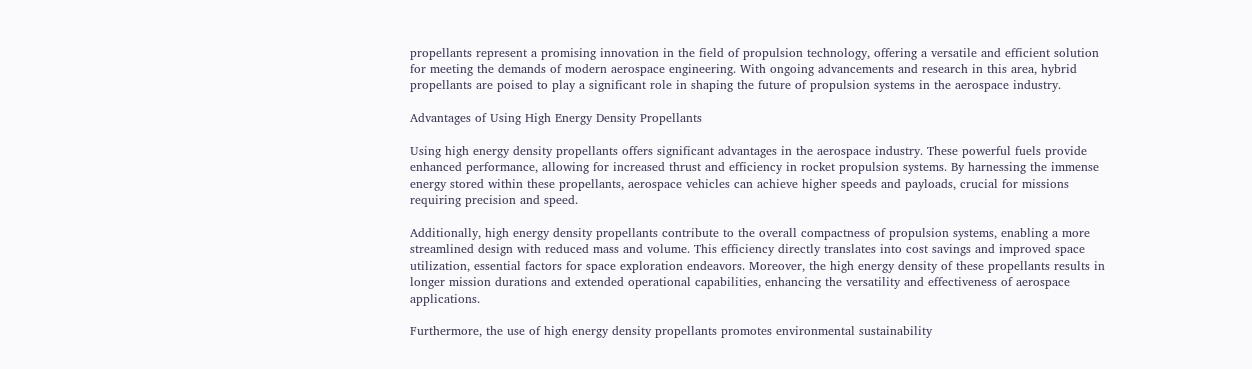propellants represent a promising innovation in the field of propulsion technology, offering a versatile and efficient solution for meeting the demands of modern aerospace engineering. With ongoing advancements and research in this area, hybrid propellants are poised to play a significant role in shaping the future of propulsion systems in the aerospace industry.

Advantages of Using High Energy Density Propellants

Using high energy density propellants offers significant advantages in the aerospace industry. These powerful fuels provide enhanced performance, allowing for increased thrust and efficiency in rocket propulsion systems. By harnessing the immense energy stored within these propellants, aerospace vehicles can achieve higher speeds and payloads, crucial for missions requiring precision and speed.

Additionally, high energy density propellants contribute to the overall compactness of propulsion systems, enabling a more streamlined design with reduced mass and volume. This efficiency directly translates into cost savings and improved space utilization, essential factors for space exploration endeavors. Moreover, the high energy density of these propellants results in longer mission durations and extended operational capabilities, enhancing the versatility and effectiveness of aerospace applications.

Furthermore, the use of high energy density propellants promotes environmental sustainability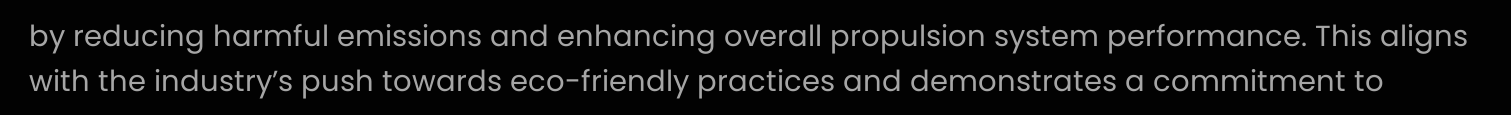by reducing harmful emissions and enhancing overall propulsion system performance. This aligns with the industry’s push towards eco-friendly practices and demonstrates a commitment to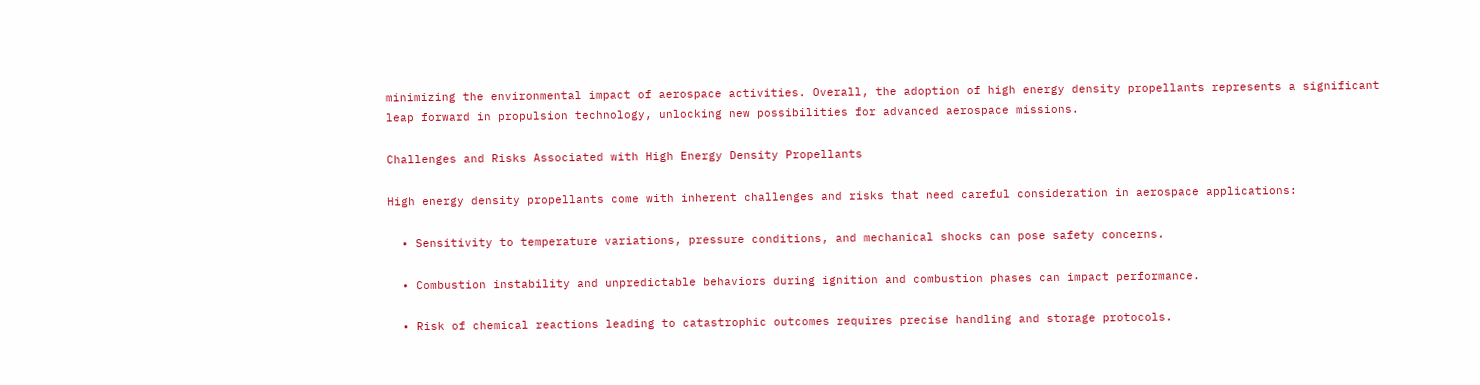minimizing the environmental impact of aerospace activities. Overall, the adoption of high energy density propellants represents a significant leap forward in propulsion technology, unlocking new possibilities for advanced aerospace missions.

Challenges and Risks Associated with High Energy Density Propellants

High energy density propellants come with inherent challenges and risks that need careful consideration in aerospace applications:

  • Sensitivity to temperature variations, pressure conditions, and mechanical shocks can pose safety concerns.

  • Combustion instability and unpredictable behaviors during ignition and combustion phases can impact performance.

  • Risk of chemical reactions leading to catastrophic outcomes requires precise handling and storage protocols.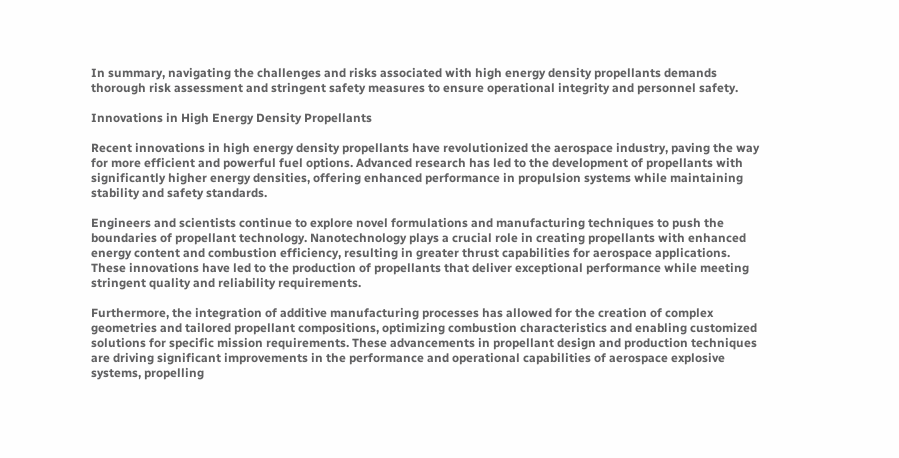In summary, navigating the challenges and risks associated with high energy density propellants demands thorough risk assessment and stringent safety measures to ensure operational integrity and personnel safety.

Innovations in High Energy Density Propellants

Recent innovations in high energy density propellants have revolutionized the aerospace industry, paving the way for more efficient and powerful fuel options. Advanced research has led to the development of propellants with significantly higher energy densities, offering enhanced performance in propulsion systems while maintaining stability and safety standards.

Engineers and scientists continue to explore novel formulations and manufacturing techniques to push the boundaries of propellant technology. Nanotechnology plays a crucial role in creating propellants with enhanced energy content and combustion efficiency, resulting in greater thrust capabilities for aerospace applications. These innovations have led to the production of propellants that deliver exceptional performance while meeting stringent quality and reliability requirements.

Furthermore, the integration of additive manufacturing processes has allowed for the creation of complex geometries and tailored propellant compositions, optimizing combustion characteristics and enabling customized solutions for specific mission requirements. These advancements in propellant design and production techniques are driving significant improvements in the performance and operational capabilities of aerospace explosive systems, propelling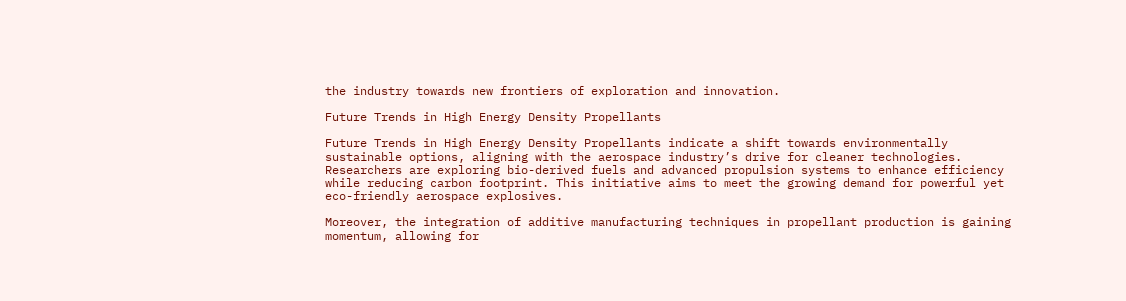the industry towards new frontiers of exploration and innovation.

Future Trends in High Energy Density Propellants

Future Trends in High Energy Density Propellants indicate a shift towards environmentally sustainable options, aligning with the aerospace industry’s drive for cleaner technologies. Researchers are exploring bio-derived fuels and advanced propulsion systems to enhance efficiency while reducing carbon footprint. This initiative aims to meet the growing demand for powerful yet eco-friendly aerospace explosives.

Moreover, the integration of additive manufacturing techniques in propellant production is gaining momentum, allowing for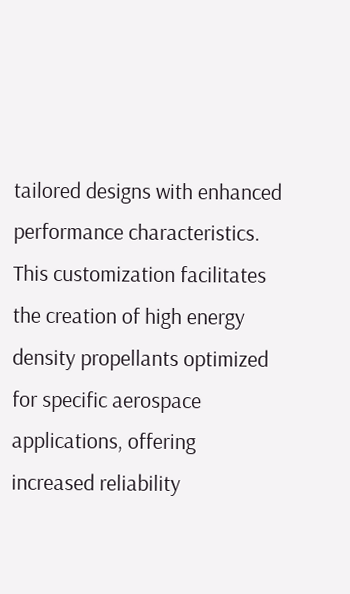tailored designs with enhanced performance characteristics. This customization facilitates the creation of high energy density propellants optimized for specific aerospace applications, offering increased reliability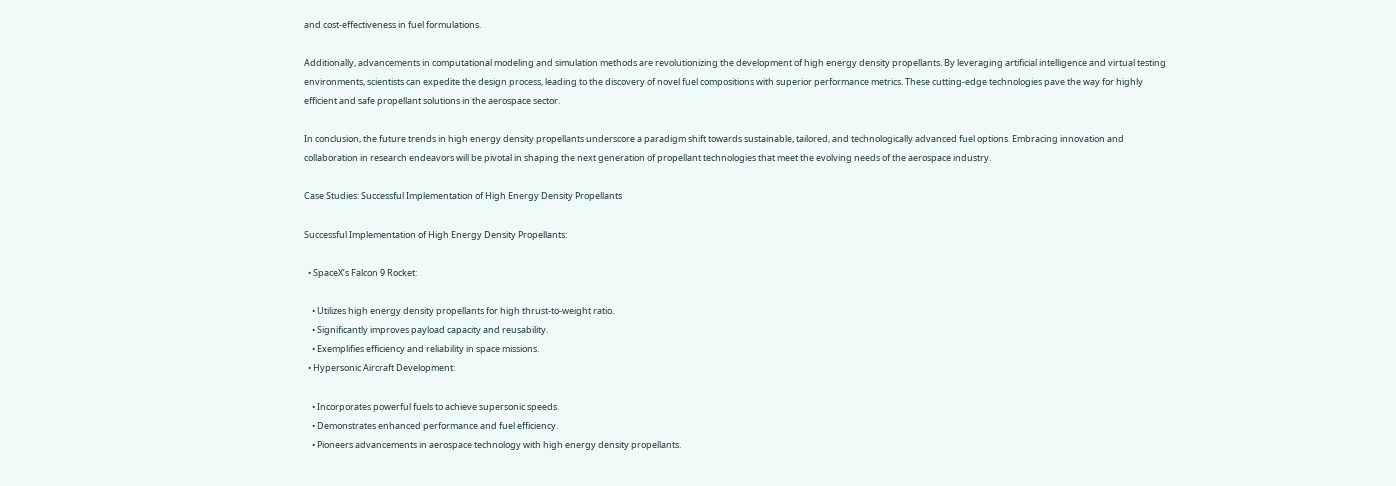and cost-effectiveness in fuel formulations.

Additionally, advancements in computational modeling and simulation methods are revolutionizing the development of high energy density propellants. By leveraging artificial intelligence and virtual testing environments, scientists can expedite the design process, leading to the discovery of novel fuel compositions with superior performance metrics. These cutting-edge technologies pave the way for highly efficient and safe propellant solutions in the aerospace sector.

In conclusion, the future trends in high energy density propellants underscore a paradigm shift towards sustainable, tailored, and technologically advanced fuel options. Embracing innovation and collaboration in research endeavors will be pivotal in shaping the next generation of propellant technologies that meet the evolving needs of the aerospace industry.

Case Studies: Successful Implementation of High Energy Density Propellants

Successful Implementation of High Energy Density Propellants:

  • SpaceX’s Falcon 9 Rocket:

    • Utilizes high energy density propellants for high thrust-to-weight ratio.
    • Significantly improves payload capacity and reusability.
    • Exemplifies efficiency and reliability in space missions.
  • Hypersonic Aircraft Development:

    • Incorporates powerful fuels to achieve supersonic speeds.
    • Demonstrates enhanced performance and fuel efficiency.
    • Pioneers advancements in aerospace technology with high energy density propellants.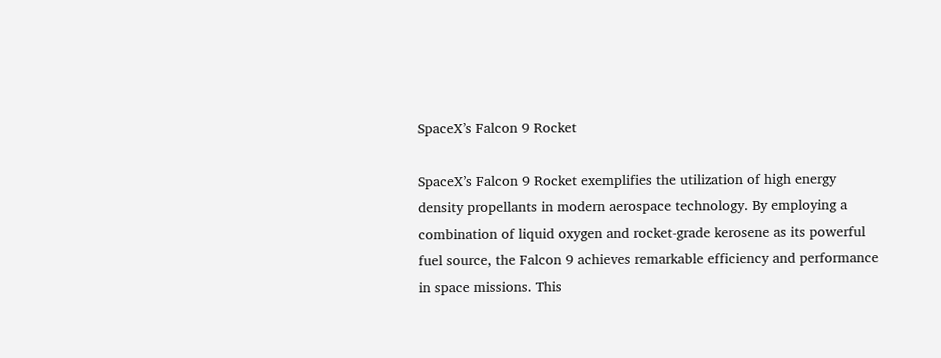SpaceX’s Falcon 9 Rocket

SpaceX’s Falcon 9 Rocket exemplifies the utilization of high energy density propellants in modern aerospace technology. By employing a combination of liquid oxygen and rocket-grade kerosene as its powerful fuel source, the Falcon 9 achieves remarkable efficiency and performance in space missions. This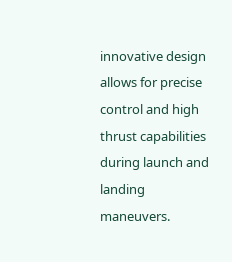innovative design allows for precise control and high thrust capabilities during launch and landing maneuvers.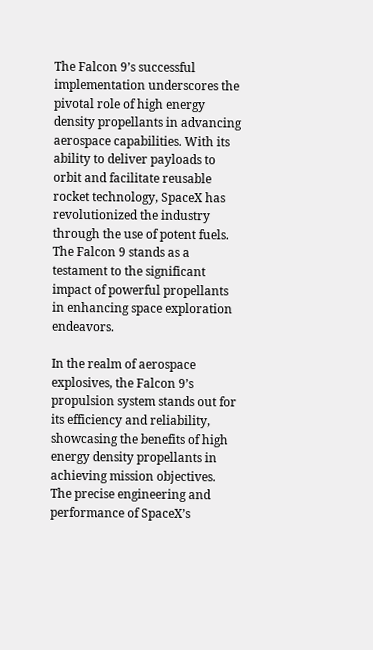The Falcon 9’s successful implementation underscores the pivotal role of high energy density propellants in advancing aerospace capabilities. With its ability to deliver payloads to orbit and facilitate reusable rocket technology, SpaceX has revolutionized the industry through the use of potent fuels. The Falcon 9 stands as a testament to the significant impact of powerful propellants in enhancing space exploration endeavors.

In the realm of aerospace explosives, the Falcon 9’s propulsion system stands out for its efficiency and reliability, showcasing the benefits of high energy density propellants in achieving mission objectives. The precise engineering and performance of SpaceX’s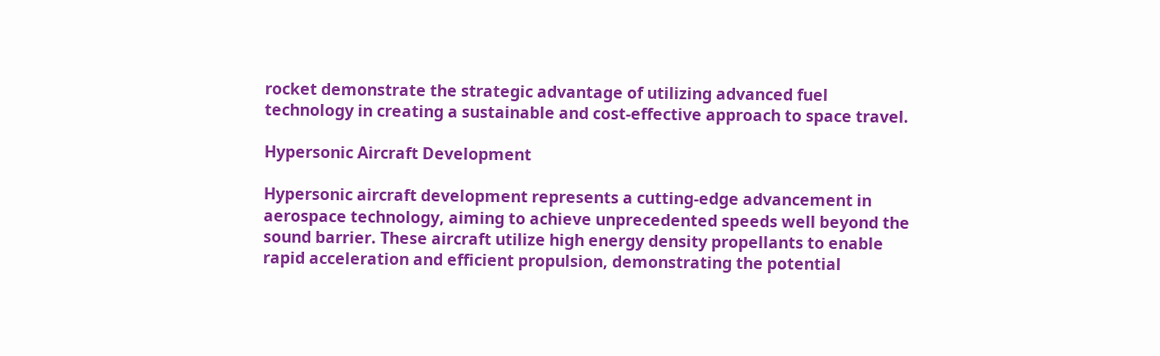rocket demonstrate the strategic advantage of utilizing advanced fuel technology in creating a sustainable and cost-effective approach to space travel.

Hypersonic Aircraft Development

Hypersonic aircraft development represents a cutting-edge advancement in aerospace technology, aiming to achieve unprecedented speeds well beyond the sound barrier. These aircraft utilize high energy density propellants to enable rapid acceleration and efficient propulsion, demonstrating the potential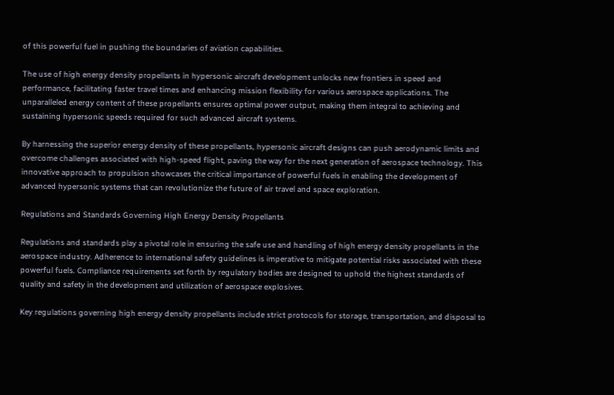of this powerful fuel in pushing the boundaries of aviation capabilities.

The use of high energy density propellants in hypersonic aircraft development unlocks new frontiers in speed and performance, facilitating faster travel times and enhancing mission flexibility for various aerospace applications. The unparalleled energy content of these propellants ensures optimal power output, making them integral to achieving and sustaining hypersonic speeds required for such advanced aircraft systems.

By harnessing the superior energy density of these propellants, hypersonic aircraft designs can push aerodynamic limits and overcome challenges associated with high-speed flight, paving the way for the next generation of aerospace technology. This innovative approach to propulsion showcases the critical importance of powerful fuels in enabling the development of advanced hypersonic systems that can revolutionize the future of air travel and space exploration.

Regulations and Standards Governing High Energy Density Propellants

Regulations and standards play a pivotal role in ensuring the safe use and handling of high energy density propellants in the aerospace industry. Adherence to international safety guidelines is imperative to mitigate potential risks associated with these powerful fuels. Compliance requirements set forth by regulatory bodies are designed to uphold the highest standards of quality and safety in the development and utilization of aerospace explosives.

Key regulations governing high energy density propellants include strict protocols for storage, transportation, and disposal to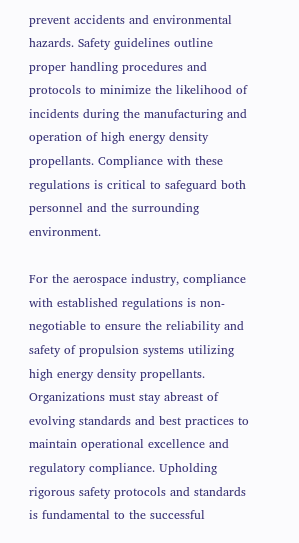prevent accidents and environmental hazards. Safety guidelines outline proper handling procedures and protocols to minimize the likelihood of incidents during the manufacturing and operation of high energy density propellants. Compliance with these regulations is critical to safeguard both personnel and the surrounding environment.

For the aerospace industry, compliance with established regulations is non-negotiable to ensure the reliability and safety of propulsion systems utilizing high energy density propellants. Organizations must stay abreast of evolving standards and best practices to maintain operational excellence and regulatory compliance. Upholding rigorous safety protocols and standards is fundamental to the successful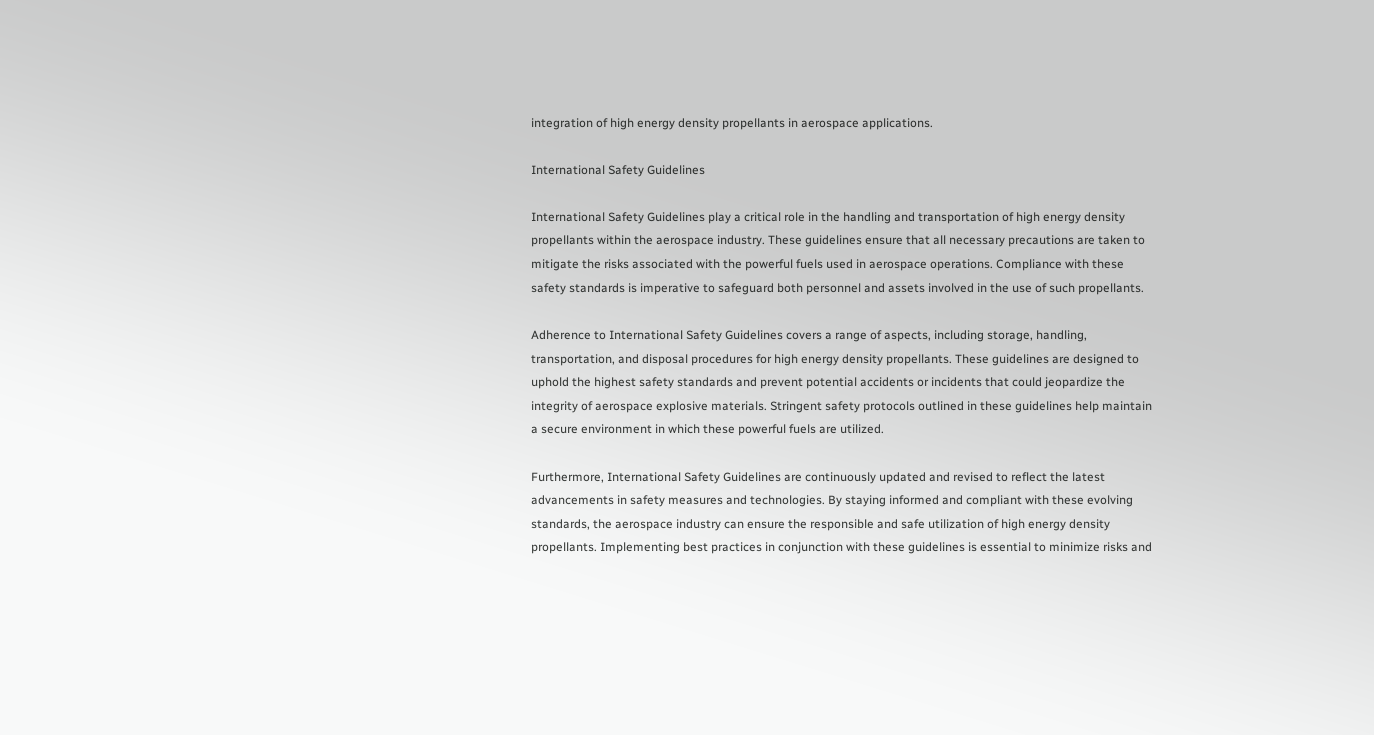integration of high energy density propellants in aerospace applications.

International Safety Guidelines

International Safety Guidelines play a critical role in the handling and transportation of high energy density propellants within the aerospace industry. These guidelines ensure that all necessary precautions are taken to mitigate the risks associated with the powerful fuels used in aerospace operations. Compliance with these safety standards is imperative to safeguard both personnel and assets involved in the use of such propellants.

Adherence to International Safety Guidelines covers a range of aspects, including storage, handling, transportation, and disposal procedures for high energy density propellants. These guidelines are designed to uphold the highest safety standards and prevent potential accidents or incidents that could jeopardize the integrity of aerospace explosive materials. Stringent safety protocols outlined in these guidelines help maintain a secure environment in which these powerful fuels are utilized.

Furthermore, International Safety Guidelines are continuously updated and revised to reflect the latest advancements in safety measures and technologies. By staying informed and compliant with these evolving standards, the aerospace industry can ensure the responsible and safe utilization of high energy density propellants. Implementing best practices in conjunction with these guidelines is essential to minimize risks and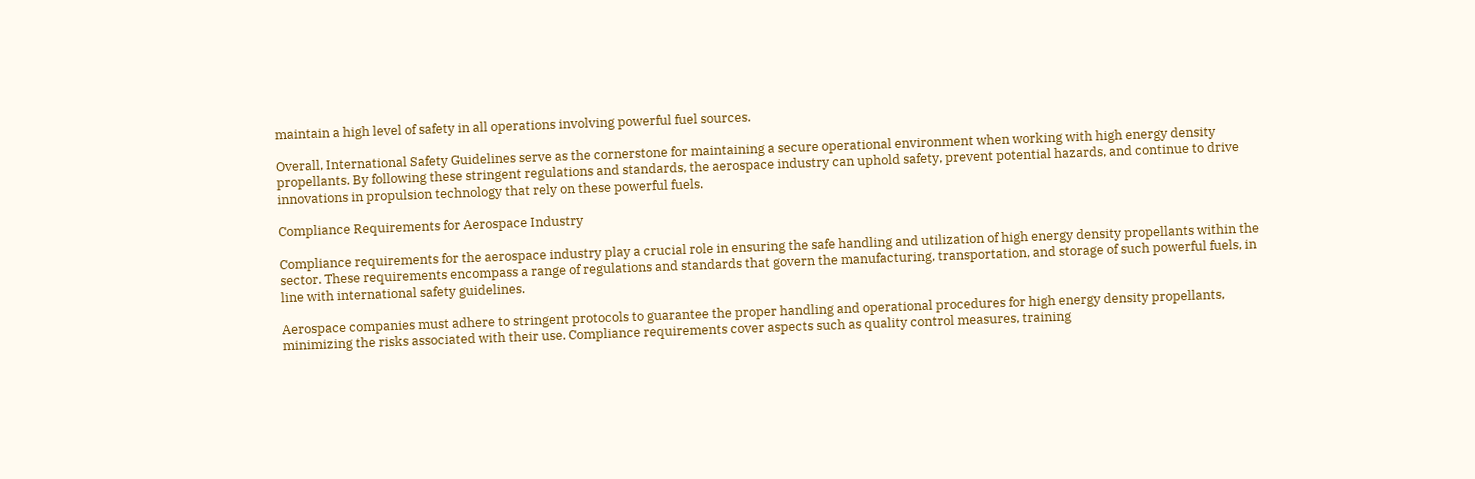maintain a high level of safety in all operations involving powerful fuel sources.

Overall, International Safety Guidelines serve as the cornerstone for maintaining a secure operational environment when working with high energy density propellants. By following these stringent regulations and standards, the aerospace industry can uphold safety, prevent potential hazards, and continue to drive innovations in propulsion technology that rely on these powerful fuels.

Compliance Requirements for Aerospace Industry

Compliance requirements for the aerospace industry play a crucial role in ensuring the safe handling and utilization of high energy density propellants within the sector. These requirements encompass a range of regulations and standards that govern the manufacturing, transportation, and storage of such powerful fuels, in line with international safety guidelines.

Aerospace companies must adhere to stringent protocols to guarantee the proper handling and operational procedures for high energy density propellants, minimizing the risks associated with their use. Compliance requirements cover aspects such as quality control measures, training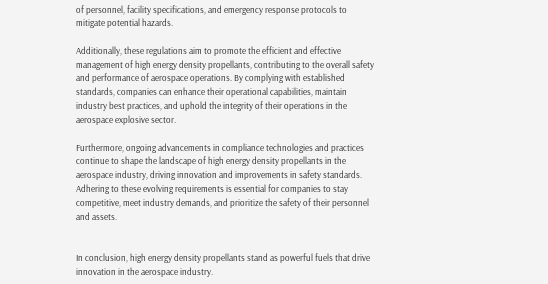of personnel, facility specifications, and emergency response protocols to mitigate potential hazards.

Additionally, these regulations aim to promote the efficient and effective management of high energy density propellants, contributing to the overall safety and performance of aerospace operations. By complying with established standards, companies can enhance their operational capabilities, maintain industry best practices, and uphold the integrity of their operations in the aerospace explosive sector.

Furthermore, ongoing advancements in compliance technologies and practices continue to shape the landscape of high energy density propellants in the aerospace industry, driving innovation and improvements in safety standards. Adhering to these evolving requirements is essential for companies to stay competitive, meet industry demands, and prioritize the safety of their personnel and assets.


In conclusion, high energy density propellants stand as powerful fuels that drive innovation in the aerospace industry.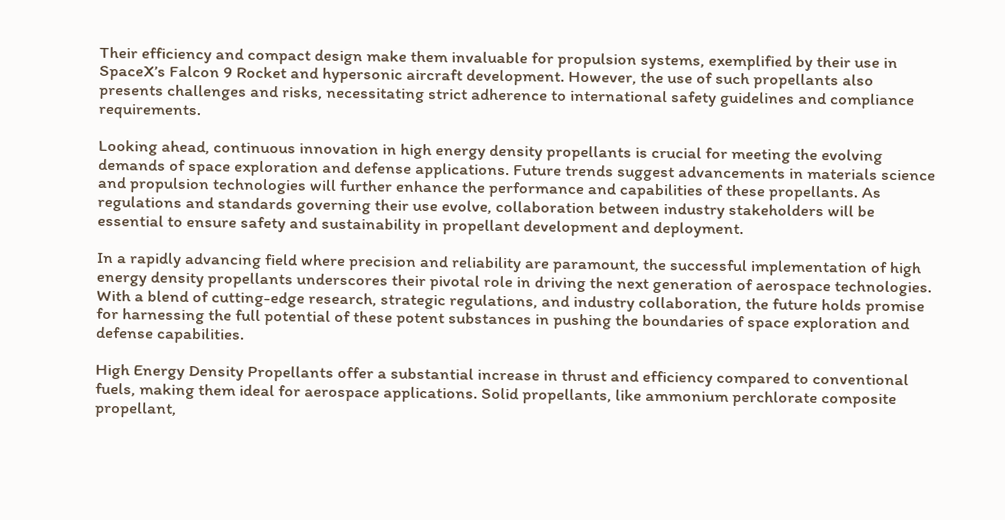Their efficiency and compact design make them invaluable for propulsion systems, exemplified by their use in SpaceX’s Falcon 9 Rocket and hypersonic aircraft development. However, the use of such propellants also presents challenges and risks, necessitating strict adherence to international safety guidelines and compliance requirements.

Looking ahead, continuous innovation in high energy density propellants is crucial for meeting the evolving demands of space exploration and defense applications. Future trends suggest advancements in materials science and propulsion technologies will further enhance the performance and capabilities of these propellants. As regulations and standards governing their use evolve, collaboration between industry stakeholders will be essential to ensure safety and sustainability in propellant development and deployment.

In a rapidly advancing field where precision and reliability are paramount, the successful implementation of high energy density propellants underscores their pivotal role in driving the next generation of aerospace technologies. With a blend of cutting-edge research, strategic regulations, and industry collaboration, the future holds promise for harnessing the full potential of these potent substances in pushing the boundaries of space exploration and defense capabilities.

High Energy Density Propellants offer a substantial increase in thrust and efficiency compared to conventional fuels, making them ideal for aerospace applications. Solid propellants, like ammonium perchlorate composite propellant,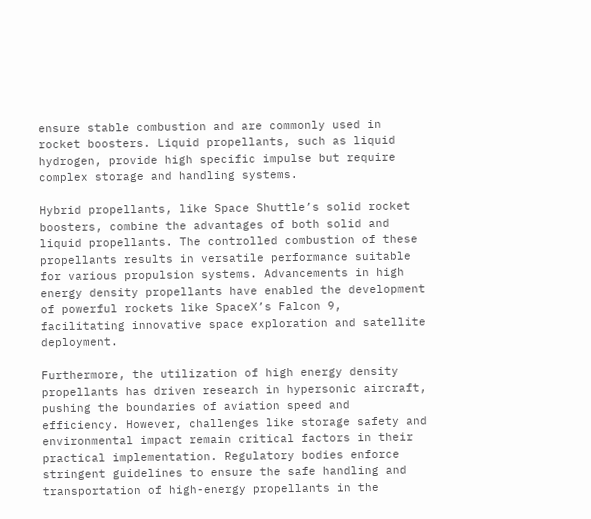ensure stable combustion and are commonly used in rocket boosters. Liquid propellants, such as liquid hydrogen, provide high specific impulse but require complex storage and handling systems.

Hybrid propellants, like Space Shuttle’s solid rocket boosters, combine the advantages of both solid and liquid propellants. The controlled combustion of these propellants results in versatile performance suitable for various propulsion systems. Advancements in high energy density propellants have enabled the development of powerful rockets like SpaceX’s Falcon 9, facilitating innovative space exploration and satellite deployment.

Furthermore, the utilization of high energy density propellants has driven research in hypersonic aircraft, pushing the boundaries of aviation speed and efficiency. However, challenges like storage safety and environmental impact remain critical factors in their practical implementation. Regulatory bodies enforce stringent guidelines to ensure the safe handling and transportation of high-energy propellants in the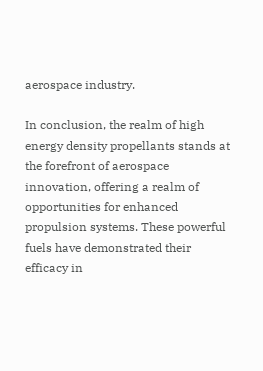aerospace industry.

In conclusion, the realm of high energy density propellants stands at the forefront of aerospace innovation, offering a realm of opportunities for enhanced propulsion systems. These powerful fuels have demonstrated their efficacy in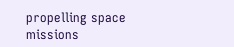propelling space missions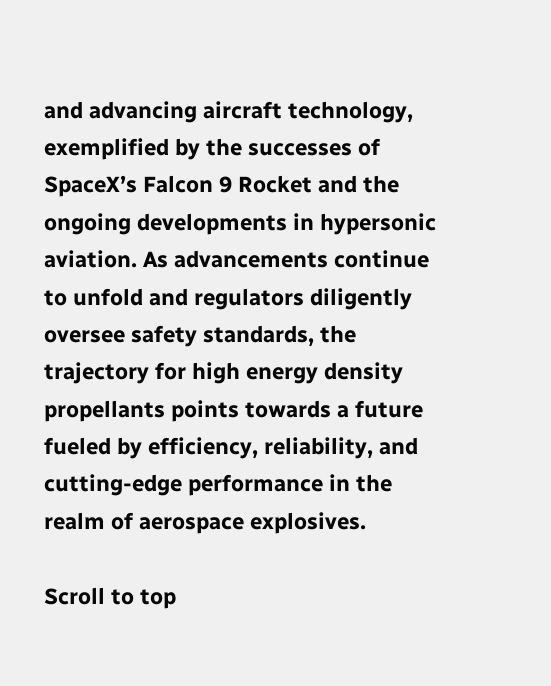and advancing aircraft technology, exemplified by the successes of SpaceX’s Falcon 9 Rocket and the ongoing developments in hypersonic aviation. As advancements continue to unfold and regulators diligently oversee safety standards, the trajectory for high energy density propellants points towards a future fueled by efficiency, reliability, and cutting-edge performance in the realm of aerospace explosives.

Scroll to top